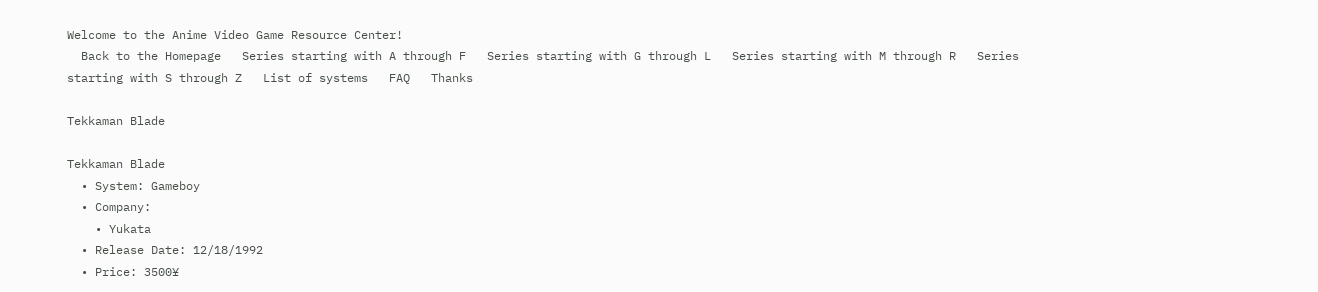Welcome to the Anime Video Game Resource Center!
  Back to the Homepage   Series starting with A through F   Series starting with G through L   Series starting with M through R   Series starting with S through Z   List of systems   FAQ   Thanks

Tekkaman Blade

Tekkaman Blade
  • System: Gameboy
  • Company:
    • Yukata
  • Release Date: 12/18/1992
  • Price: 3500¥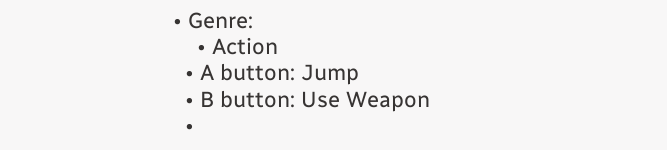• Genre:
    • Action
  • A button: Jump
  • B button: Use Weapon
  •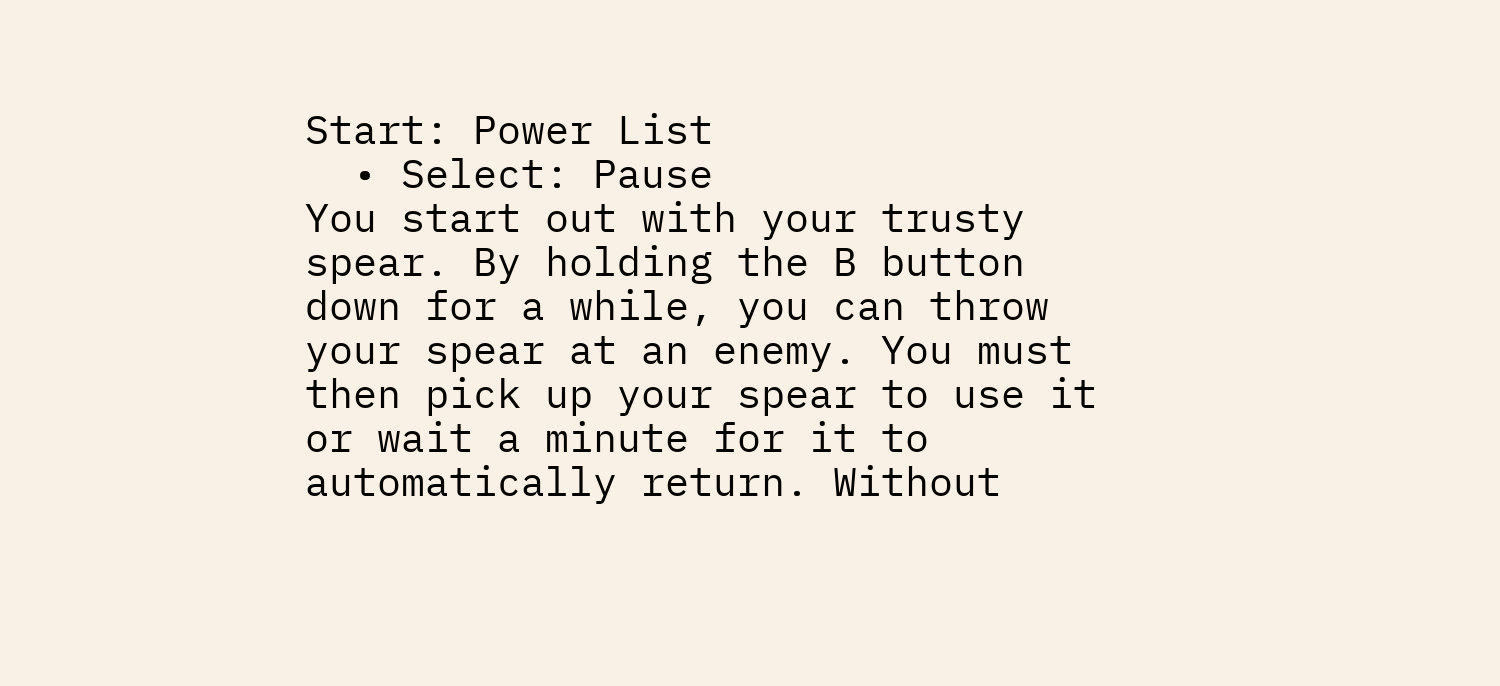Start: Power List
  • Select: Pause
You start out with your trusty spear. By holding the B button down for a while, you can throw your spear at an enemy. You must then pick up your spear to use it or wait a minute for it to automatically return. Without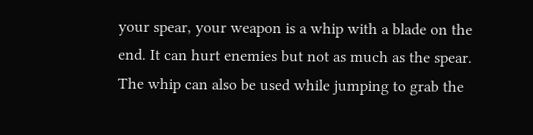your spear, your weapon is a whip with a blade on the end. It can hurt enemies but not as much as the spear. The whip can also be used while jumping to grab the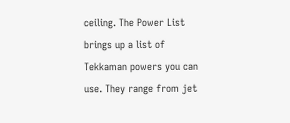ceiling. The Power List brings up a list of Tekkaman powers you can use. They range from jet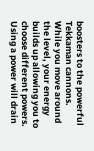boosters to the powerful Tekkaman cannons. While you move around the level, your energy builds up allowing you to choose different powers. Using a power will drain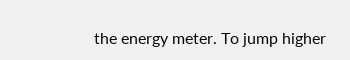the energy meter. To jump higher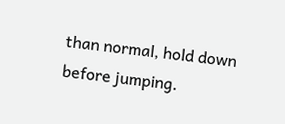than normal, hold down before jumping.